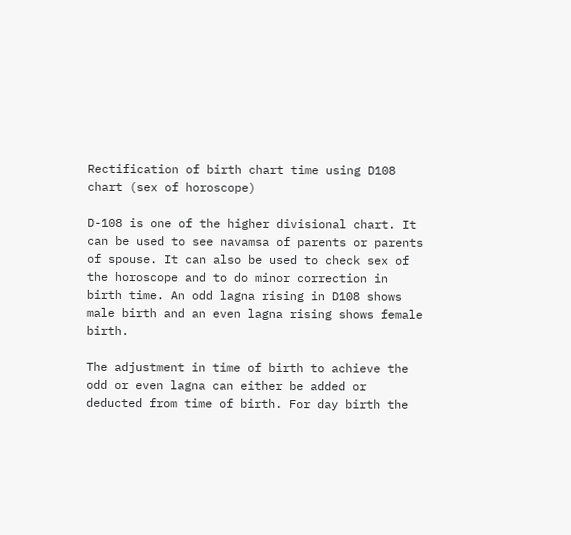Rectification of birth chart time using D108 chart (sex of horoscope)

D-108 is one of the higher divisional chart. It can be used to see navamsa of parents or parents of spouse. It can also be used to check sex of the horoscope and to do minor correction in birth time. An odd lagna rising in D108 shows male birth and an even lagna rising shows female birth.

The adjustment in time of birth to achieve the odd or even lagna can either be added or deducted from time of birth. For day birth the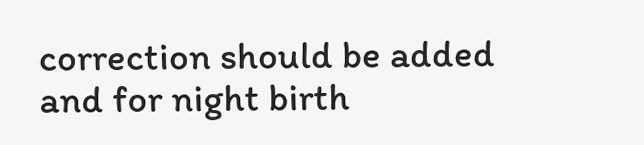correction should be added and for night birth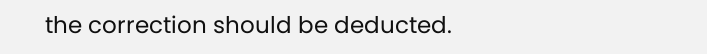the correction should be deducted.